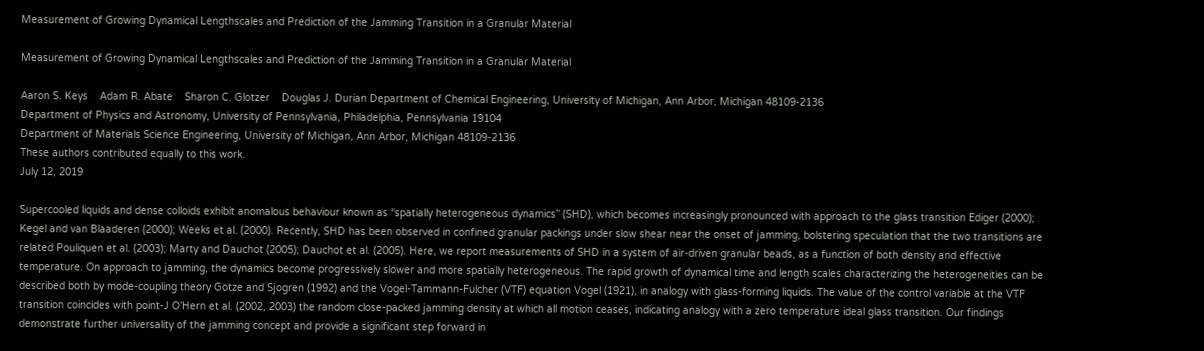Measurement of Growing Dynamical Lengthscales and Prediction of the Jamming Transition in a Granular Material

Measurement of Growing Dynamical Lengthscales and Prediction of the Jamming Transition in a Granular Material

Aaron S. Keys    Adam R. Abate    Sharon C. Glotzer    Douglas J. Durian Department of Chemical Engineering, University of Michigan, Ann Arbor, Michigan 48109-2136
Department of Physics and Astronomy, University of Pennsylvania, Philadelphia, Pennsylvania 19104
Department of Materials Science Engineering, University of Michigan, Ann Arbor, Michigan 48109-2136
These authors contributed equally to this work.
July 12, 2019

Supercooled liquids and dense colloids exhibit anomalous behaviour known as “spatially heterogeneous dynamics” (SHD), which becomes increasingly pronounced with approach to the glass transition Ediger (2000); Kegel and van Blaaderen (2000); Weeks et al. (2000). Recently, SHD has been observed in confined granular packings under slow shear near the onset of jamming, bolstering speculation that the two transitions are related Pouliquen et al. (2003); Marty and Dauchot (2005); Dauchot et al. (2005). Here, we report measurements of SHD in a system of air-driven granular beads, as a function of both density and effective temperature. On approach to jamming, the dynamics become progressively slower and more spatially heterogeneous. The rapid growth of dynamical time and length scales characterizing the heterogeneities can be described both by mode-coupling theory Gotze and Sjogren (1992) and the Vogel-Tammann-Fulcher (VTF) equation Vogel (1921), in analogy with glass-forming liquids. The value of the control variable at the VTF transition coincides with point-J O’Hern et al. (2002, 2003) the random close-packed jamming density at which all motion ceases, indicating analogy with a zero temperature ideal glass transition. Our findings demonstrate further universality of the jamming concept and provide a significant step forward in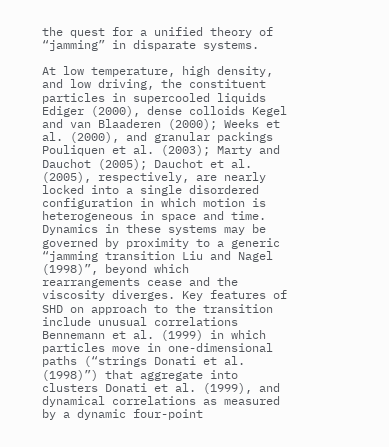the quest for a unified theory of “jamming” in disparate systems.

At low temperature, high density, and low driving, the constituent particles in supercooled liquids Ediger (2000), dense colloids Kegel and van Blaaderen (2000); Weeks et al. (2000), and granular packings Pouliquen et al. (2003); Marty and Dauchot (2005); Dauchot et al. (2005), respectively, are nearly locked into a single disordered configuration in which motion is heterogeneous in space and time. Dynamics in these systems may be governed by proximity to a generic “jamming transition Liu and Nagel (1998)”, beyond which rearrangements cease and the viscosity diverges. Key features of SHD on approach to the transition include unusual correlations Bennemann et al. (1999) in which particles move in one-dimensional paths (“strings Donati et al. (1998)”) that aggregate into clusters Donati et al. (1999), and dynamical correlations as measured by a dynamic four-point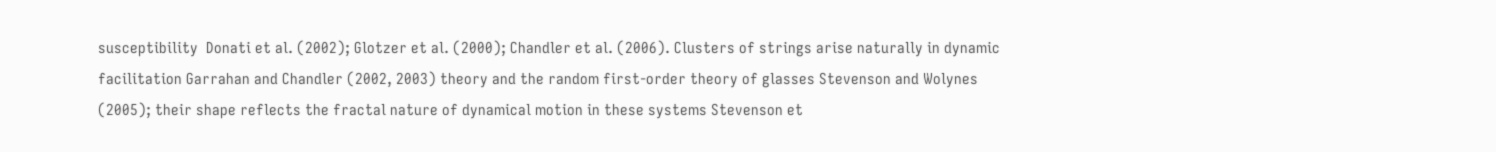susceptibility  Donati et al. (2002); Glotzer et al. (2000); Chandler et al. (2006). Clusters of strings arise naturally in dynamic facilitation Garrahan and Chandler (2002, 2003) theory and the random first-order theory of glasses Stevenson and Wolynes (2005); their shape reflects the fractal nature of dynamical motion in these systems Stevenson et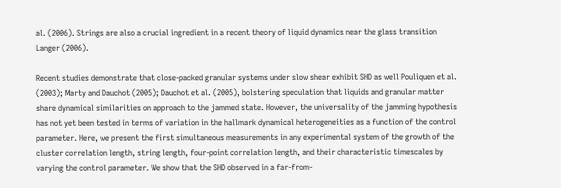al. (2006). Strings are also a crucial ingredient in a recent theory of liquid dynamics near the glass transition Langer (2006).

Recent studies demonstrate that close-packed granular systems under slow shear exhibit SHD as well Pouliquen et al. (2003); Marty and Dauchot (2005); Dauchot et al. (2005), bolstering speculation that liquids and granular matter share dynamical similarities on approach to the jammed state. However, the universality of the jamming hypothesis has not yet been tested in terms of variation in the hallmark dynamical heterogeneities as a function of the control parameter. Here, we present the first simultaneous measurements in any experimental system of the growth of the cluster correlation length, string length, four-point correlation length, and their characteristic timescales by varying the control parameter. We show that the SHD observed in a far-from-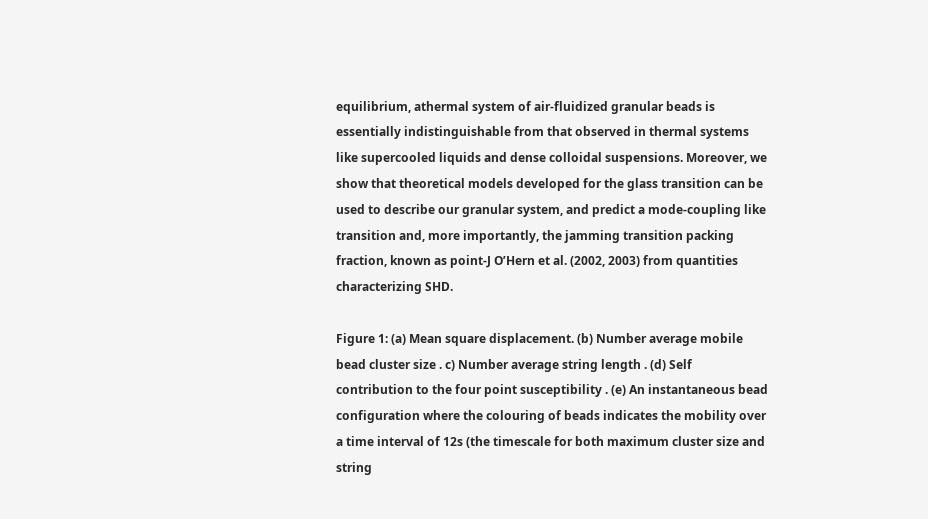equilibrium, athermal system of air-fluidized granular beads is essentially indistinguishable from that observed in thermal systems like supercooled liquids and dense colloidal suspensions. Moreover, we show that theoretical models developed for the glass transition can be used to describe our granular system, and predict a mode-coupling like transition and, more importantly, the jamming transition packing fraction, known as point-J O’Hern et al. (2002, 2003) from quantities characterizing SHD.

Figure 1: (a) Mean square displacement. (b) Number average mobile bead cluster size . c) Number average string length . (d) Self contribution to the four point susceptibility . (e) An instantaneous bead configuration where the colouring of beads indicates the mobility over a time interval of 12s (the timescale for both maximum cluster size and string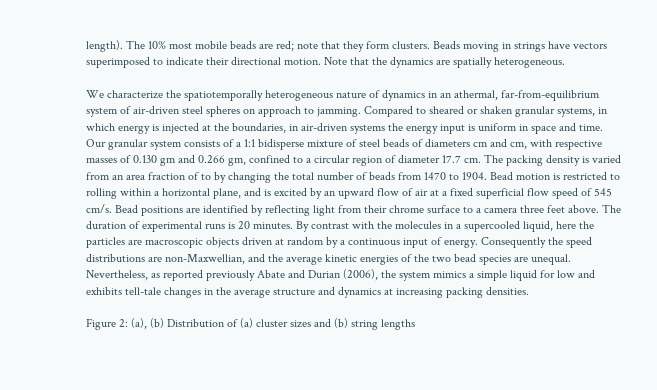length). The 10% most mobile beads are red; note that they form clusters. Beads moving in strings have vectors superimposed to indicate their directional motion. Note that the dynamics are spatially heterogeneous.

We characterize the spatiotemporally heterogeneous nature of dynamics in an athermal, far-from-equilibrium system of air-driven steel spheres on approach to jamming. Compared to sheared or shaken granular systems, in which energy is injected at the boundaries, in air-driven systems the energy input is uniform in space and time. Our granular system consists of a 1:1 bidisperse mixture of steel beads of diameters cm and cm, with respective masses of 0.130 gm and 0.266 gm, confined to a circular region of diameter 17.7 cm. The packing density is varied from an area fraction of to by changing the total number of beads from 1470 to 1904. Bead motion is restricted to rolling within a horizontal plane, and is excited by an upward flow of air at a fixed superficial flow speed of 545 cm/s. Bead positions are identified by reflecting light from their chrome surface to a camera three feet above. The duration of experimental runs is 20 minutes. By contrast with the molecules in a supercooled liquid, here the particles are macroscopic objects driven at random by a continuous input of energy. Consequently the speed distributions are non-Maxwellian, and the average kinetic energies of the two bead species are unequal. Nevertheless, as reported previously Abate and Durian (2006), the system mimics a simple liquid for low and exhibits tell-tale changes in the average structure and dynamics at increasing packing densities.

Figure 2: (a), (b) Distribution of (a) cluster sizes and (b) string lengths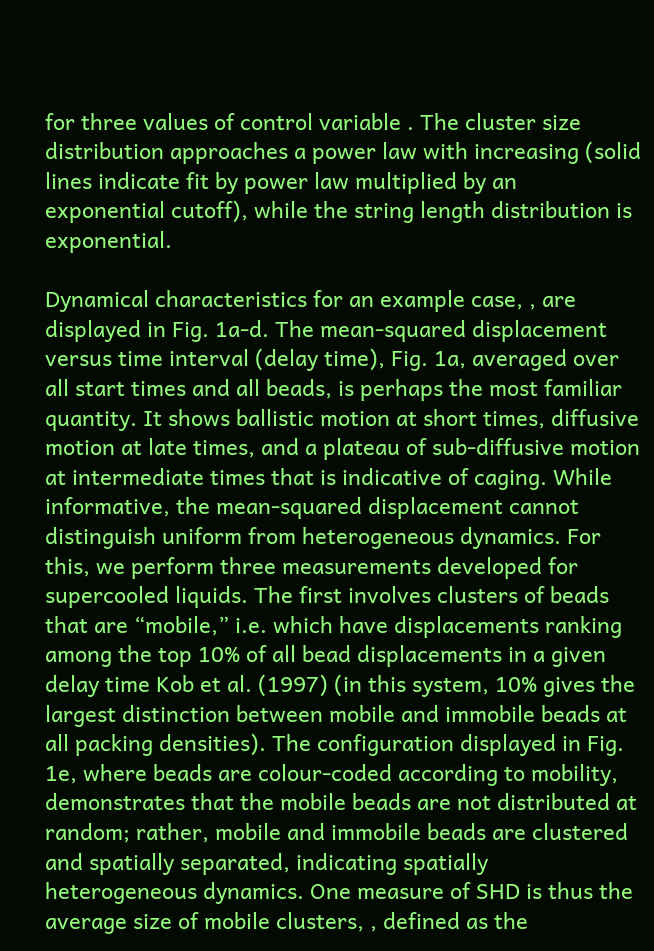for three values of control variable . The cluster size distribution approaches a power law with increasing (solid lines indicate fit by power law multiplied by an exponential cutoff), while the string length distribution is exponential.

Dynamical characteristics for an example case, , are displayed in Fig. 1a-d. The mean-squared displacement versus time interval (delay time), Fig. 1a, averaged over all start times and all beads, is perhaps the most familiar quantity. It shows ballistic motion at short times, diffusive motion at late times, and a plateau of sub-diffusive motion at intermediate times that is indicative of caging. While informative, the mean-squared displacement cannot distinguish uniform from heterogeneous dynamics. For this, we perform three measurements developed for supercooled liquids. The first involves clusters of beads that are “mobile,” i.e. which have displacements ranking among the top 10% of all bead displacements in a given delay time Kob et al. (1997) (in this system, 10% gives the largest distinction between mobile and immobile beads at all packing densities). The configuration displayed in Fig. 1e, where beads are colour-coded according to mobility, demonstrates that the mobile beads are not distributed at random; rather, mobile and immobile beads are clustered and spatially separated, indicating spatially heterogeneous dynamics. One measure of SHD is thus the average size of mobile clusters, , defined as the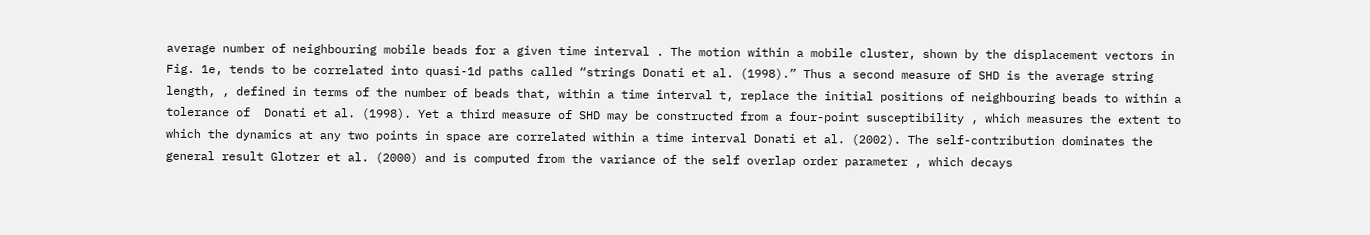average number of neighbouring mobile beads for a given time interval . The motion within a mobile cluster, shown by the displacement vectors in Fig. 1e, tends to be correlated into quasi-1d paths called “strings Donati et al. (1998).” Thus a second measure of SHD is the average string length, , defined in terms of the number of beads that, within a time interval t, replace the initial positions of neighbouring beads to within a tolerance of  Donati et al. (1998). Yet a third measure of SHD may be constructed from a four-point susceptibility , which measures the extent to which the dynamics at any two points in space are correlated within a time interval Donati et al. (2002). The self-contribution dominates the general result Glotzer et al. (2000) and is computed from the variance of the self overlap order parameter , which decays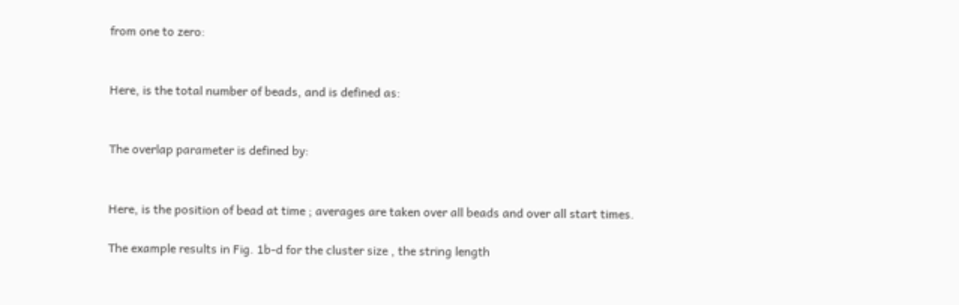from one to zero:


Here, is the total number of beads, and is defined as:


The overlap parameter is defined by:


Here, is the position of bead at time ; averages are taken over all beads and over all start times.

The example results in Fig. 1b-d for the cluster size , the string length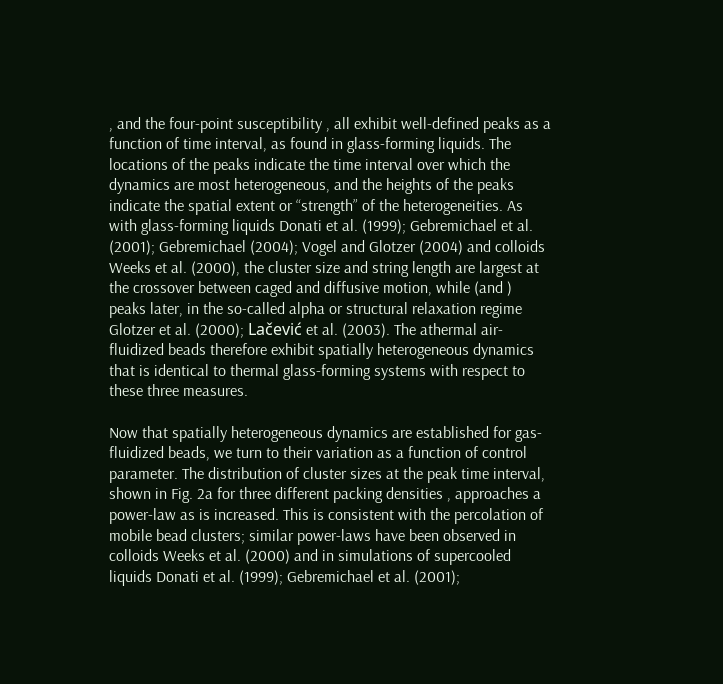, and the four-point susceptibility , all exhibit well-defined peaks as a function of time interval, as found in glass-forming liquids. The locations of the peaks indicate the time interval over which the dynamics are most heterogeneous, and the heights of the peaks indicate the spatial extent or “strength” of the heterogeneities. As with glass-forming liquids Donati et al. (1999); Gebremichael et al. (2001); Gebremichael (2004); Vogel and Glotzer (2004) and colloids Weeks et al. (2000), the cluster size and string length are largest at the crossover between caged and diffusive motion, while (and ) peaks later, in the so-called alpha or structural relaxation regime Glotzer et al. (2000); Lačević et al. (2003). The athermal air-fluidized beads therefore exhibit spatially heterogeneous dynamics that is identical to thermal glass-forming systems with respect to these three measures.

Now that spatially heterogeneous dynamics are established for gas-fluidized beads, we turn to their variation as a function of control parameter. The distribution of cluster sizes at the peak time interval, shown in Fig. 2a for three different packing densities , approaches a power-law as is increased. This is consistent with the percolation of mobile bead clusters; similar power-laws have been observed in colloids Weeks et al. (2000) and in simulations of supercooled liquids Donati et al. (1999); Gebremichael et al. (2001);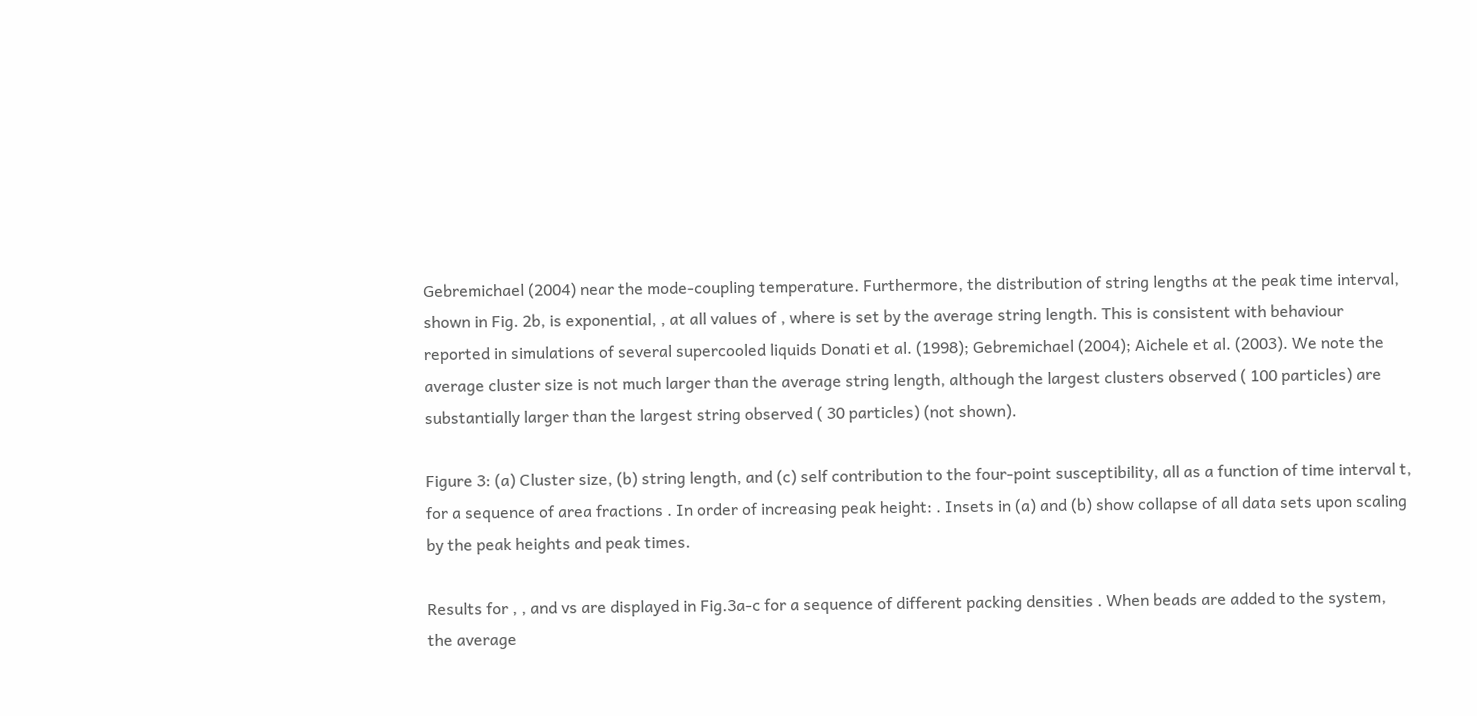Gebremichael (2004) near the mode-coupling temperature. Furthermore, the distribution of string lengths at the peak time interval, shown in Fig. 2b, is exponential, , at all values of , where is set by the average string length. This is consistent with behaviour reported in simulations of several supercooled liquids Donati et al. (1998); Gebremichael (2004); Aichele et al. (2003). We note the average cluster size is not much larger than the average string length, although the largest clusters observed ( 100 particles) are substantially larger than the largest string observed ( 30 particles) (not shown).

Figure 3: (a) Cluster size, (b) string length, and (c) self contribution to the four-point susceptibility, all as a function of time interval t, for a sequence of area fractions . In order of increasing peak height: . Insets in (a) and (b) show collapse of all data sets upon scaling by the peak heights and peak times.

Results for , , and vs are displayed in Fig.3a-c for a sequence of different packing densities . When beads are added to the system, the average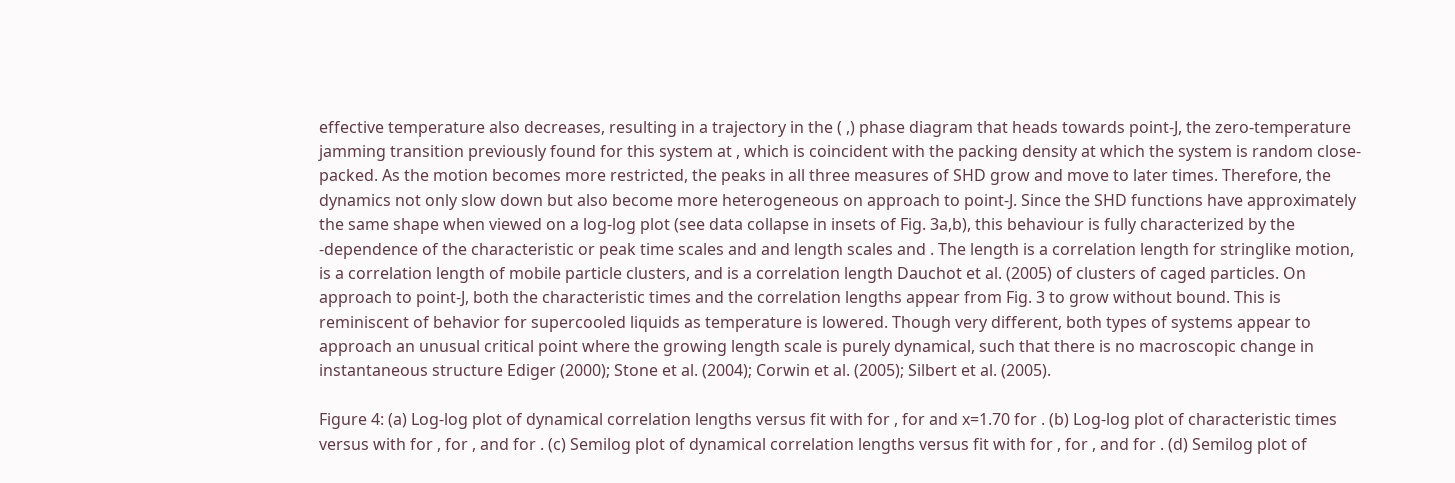effective temperature also decreases, resulting in a trajectory in the ( ,) phase diagram that heads towards point-J, the zero-temperature jamming transition previously found for this system at , which is coincident with the packing density at which the system is random close-packed. As the motion becomes more restricted, the peaks in all three measures of SHD grow and move to later times. Therefore, the dynamics not only slow down but also become more heterogeneous on approach to point-J. Since the SHD functions have approximately the same shape when viewed on a log-log plot (see data collapse in insets of Fig. 3a,b), this behaviour is fully characterized by the -dependence of the characteristic or peak time scales and and length scales and . The length is a correlation length for stringlike motion, is a correlation length of mobile particle clusters, and is a correlation length Dauchot et al. (2005) of clusters of caged particles. On approach to point-J, both the characteristic times and the correlation lengths appear from Fig. 3 to grow without bound. This is reminiscent of behavior for supercooled liquids as temperature is lowered. Though very different, both types of systems appear to approach an unusual critical point where the growing length scale is purely dynamical, such that there is no macroscopic change in instantaneous structure Ediger (2000); Stone et al. (2004); Corwin et al. (2005); Silbert et al. (2005).

Figure 4: (a) Log-log plot of dynamical correlation lengths versus fit with for , for and x=1.70 for . (b) Log-log plot of characteristic times versus with for , for , and for . (c) Semilog plot of dynamical correlation lengths versus fit with for , for , and for . (d) Semilog plot of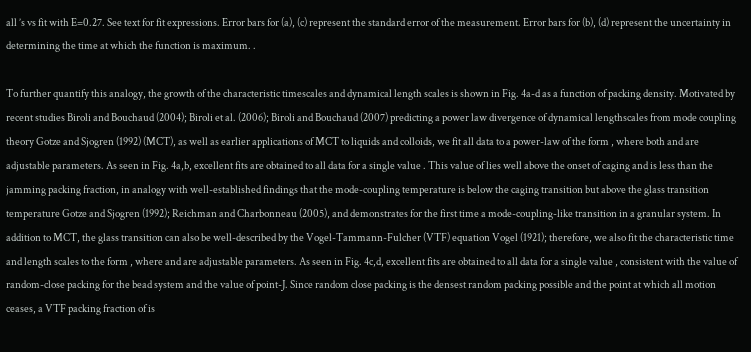all ’s vs fit with E=0.27. See text for fit expressions. Error bars for (a), (c) represent the standard error of the measurement. Error bars for (b), (d) represent the uncertainty in determining the time at which the function is maximum. .

To further quantify this analogy, the growth of the characteristic timescales and dynamical length scales is shown in Fig. 4a-d as a function of packing density. Motivated by recent studies Biroli and Bouchaud (2004); Biroli et al. (2006); Biroli and Bouchaud (2007) predicting a power law divergence of dynamical lengthscales from mode coupling theory Gotze and Sjogren (1992) (MCT), as well as earlier applications of MCT to liquids and colloids, we fit all data to a power-law of the form , where both and are adjustable parameters. As seen in Fig. 4a,b, excellent fits are obtained to all data for a single value . This value of lies well above the onset of caging and is less than the jamming packing fraction, in analogy with well-established findings that the mode-coupling temperature is below the caging transition but above the glass transition temperature Gotze and Sjogren (1992); Reichman and Charbonneau (2005), and demonstrates for the first time a mode-coupling-like transition in a granular system. In addition to MCT, the glass transition can also be well-described by the Vogel-Tammann-Fulcher (VTF) equation Vogel (1921); therefore, we also fit the characteristic time and length scales to the form , where and are adjustable parameters. As seen in Fig. 4c,d, excellent fits are obtained to all data for a single value , consistent with the value of random-close packing for the bead system and the value of point-J. Since random close packing is the densest random packing possible and the point at which all motion ceases, a VTF packing fraction of is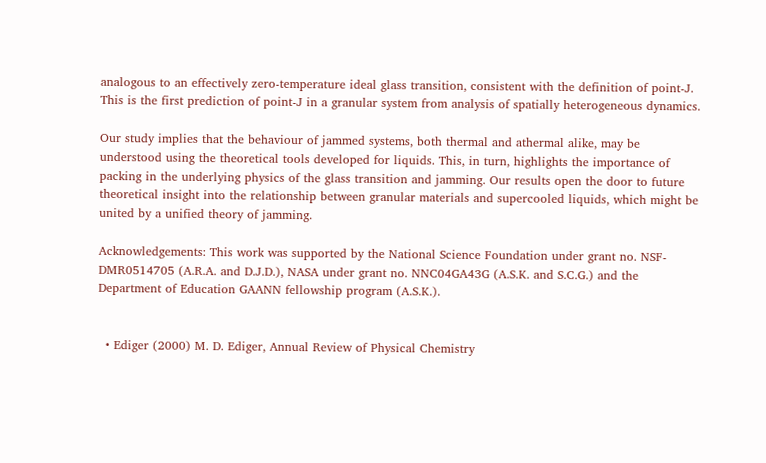analogous to an effectively zero-temperature ideal glass transition, consistent with the definition of point-J. This is the first prediction of point-J in a granular system from analysis of spatially heterogeneous dynamics.

Our study implies that the behaviour of jammed systems, both thermal and athermal alike, may be understood using the theoretical tools developed for liquids. This, in turn, highlights the importance of packing in the underlying physics of the glass transition and jamming. Our results open the door to future theoretical insight into the relationship between granular materials and supercooled liquids, which might be united by a unified theory of jamming.

Acknowledgements: This work was supported by the National Science Foundation under grant no. NSF-DMR0514705 (A.R.A. and D.J.D.), NASA under grant no. NNC04GA43G (A.S.K. and S.C.G.) and the Department of Education GAANN fellowship program (A.S.K.).


  • Ediger (2000) M. D. Ediger, Annual Review of Physical Chemistry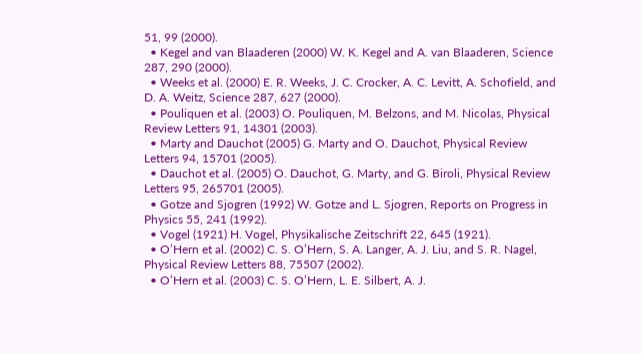51, 99 (2000).
  • Kegel and van Blaaderen (2000) W. K. Kegel and A. van Blaaderen, Science 287, 290 (2000).
  • Weeks et al. (2000) E. R. Weeks, J. C. Crocker, A. C. Levitt, A. Schofield, and D. A. Weitz, Science 287, 627 (2000).
  • Pouliquen et al. (2003) O. Pouliquen, M. Belzons, and M. Nicolas, Physical Review Letters 91, 14301 (2003).
  • Marty and Dauchot (2005) G. Marty and O. Dauchot, Physical Review Letters 94, 15701 (2005).
  • Dauchot et al. (2005) O. Dauchot, G. Marty, and G. Biroli, Physical Review Letters 95, 265701 (2005).
  • Gotze and Sjogren (1992) W. Gotze and L. Sjogren, Reports on Progress in Physics 55, 241 (1992).
  • Vogel (1921) H. Vogel, Physikalische Zeitschrift 22, 645 (1921).
  • O’Hern et al. (2002) C. S. O’Hern, S. A. Langer, A. J. Liu, and S. R. Nagel, Physical Review Letters 88, 75507 (2002).
  • O’Hern et al. (2003) C. S. O’Hern, L. E. Silbert, A. J.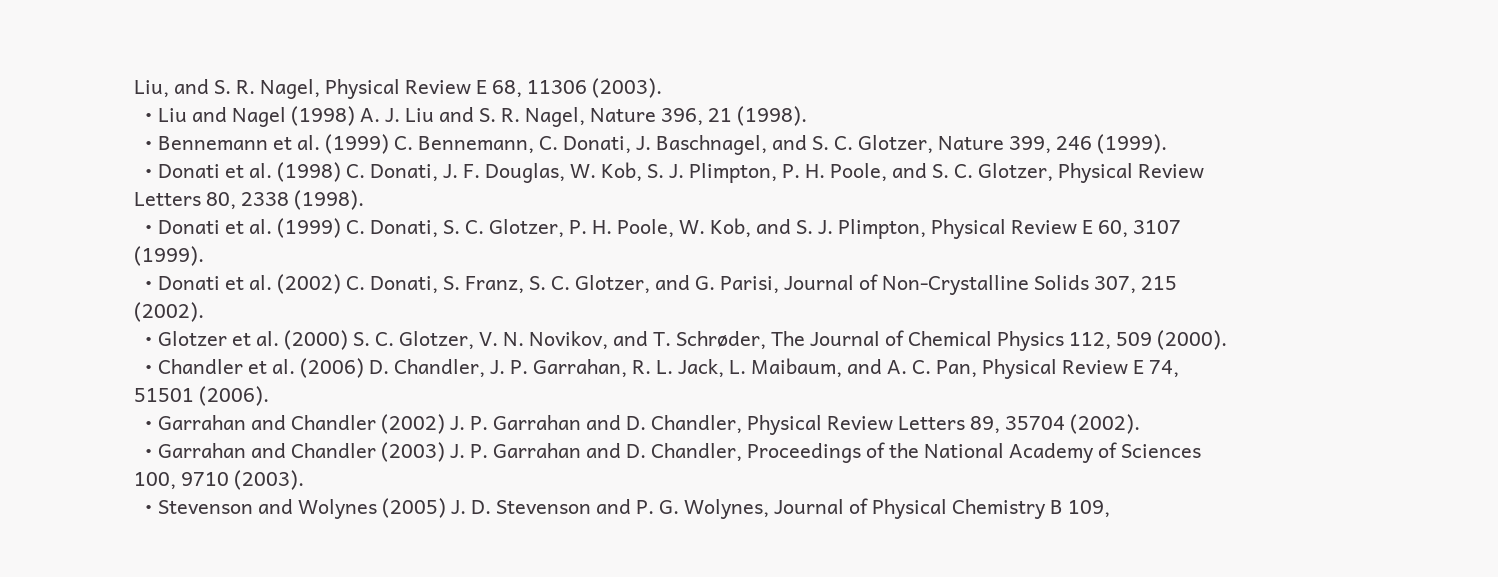Liu, and S. R. Nagel, Physical Review E 68, 11306 (2003).
  • Liu and Nagel (1998) A. J. Liu and S. R. Nagel, Nature 396, 21 (1998).
  • Bennemann et al. (1999) C. Bennemann, C. Donati, J. Baschnagel, and S. C. Glotzer, Nature 399, 246 (1999).
  • Donati et al. (1998) C. Donati, J. F. Douglas, W. Kob, S. J. Plimpton, P. H. Poole, and S. C. Glotzer, Physical Review Letters 80, 2338 (1998).
  • Donati et al. (1999) C. Donati, S. C. Glotzer, P. H. Poole, W. Kob, and S. J. Plimpton, Physical Review E 60, 3107 (1999).
  • Donati et al. (2002) C. Donati, S. Franz, S. C. Glotzer, and G. Parisi, Journal of Non-Crystalline Solids 307, 215 (2002).
  • Glotzer et al. (2000) S. C. Glotzer, V. N. Novikov, and T. Schrøder, The Journal of Chemical Physics 112, 509 (2000).
  • Chandler et al. (2006) D. Chandler, J. P. Garrahan, R. L. Jack, L. Maibaum, and A. C. Pan, Physical Review E 74, 51501 (2006).
  • Garrahan and Chandler (2002) J. P. Garrahan and D. Chandler, Physical Review Letters 89, 35704 (2002).
  • Garrahan and Chandler (2003) J. P. Garrahan and D. Chandler, Proceedings of the National Academy of Sciences 100, 9710 (2003).
  • Stevenson and Wolynes (2005) J. D. Stevenson and P. G. Wolynes, Journal of Physical Chemistry B 109,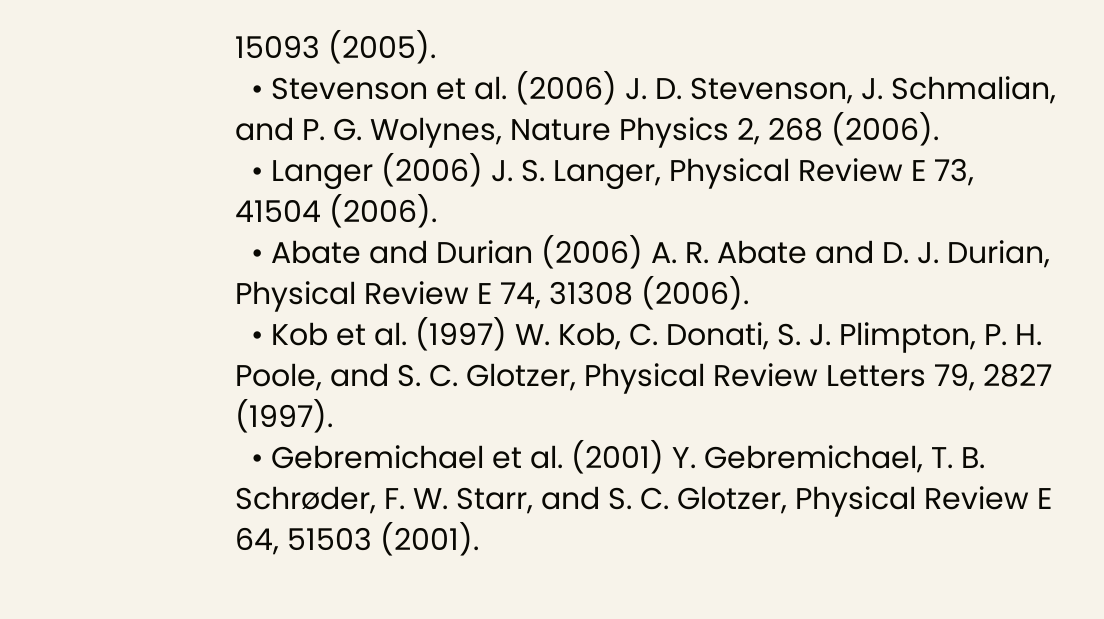15093 (2005).
  • Stevenson et al. (2006) J. D. Stevenson, J. Schmalian, and P. G. Wolynes, Nature Physics 2, 268 (2006).
  • Langer (2006) J. S. Langer, Physical Review E 73, 41504 (2006).
  • Abate and Durian (2006) A. R. Abate and D. J. Durian, Physical Review E 74, 31308 (2006).
  • Kob et al. (1997) W. Kob, C. Donati, S. J. Plimpton, P. H. Poole, and S. C. Glotzer, Physical Review Letters 79, 2827 (1997).
  • Gebremichael et al. (2001) Y. Gebremichael, T. B. Schrøder, F. W. Starr, and S. C. Glotzer, Physical Review E 64, 51503 (2001).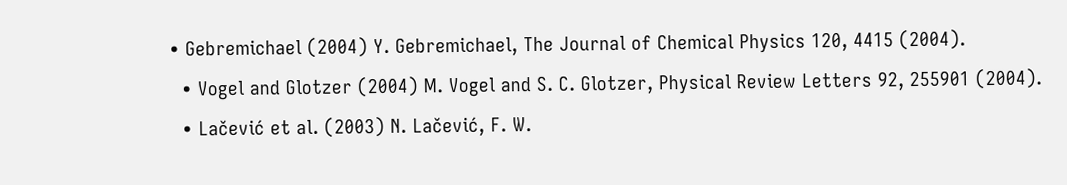• Gebremichael (2004) Y. Gebremichael, The Journal of Chemical Physics 120, 4415 (2004).
  • Vogel and Glotzer (2004) M. Vogel and S. C. Glotzer, Physical Review Letters 92, 255901 (2004).
  • Lačević et al. (2003) N. Lačević, F. W.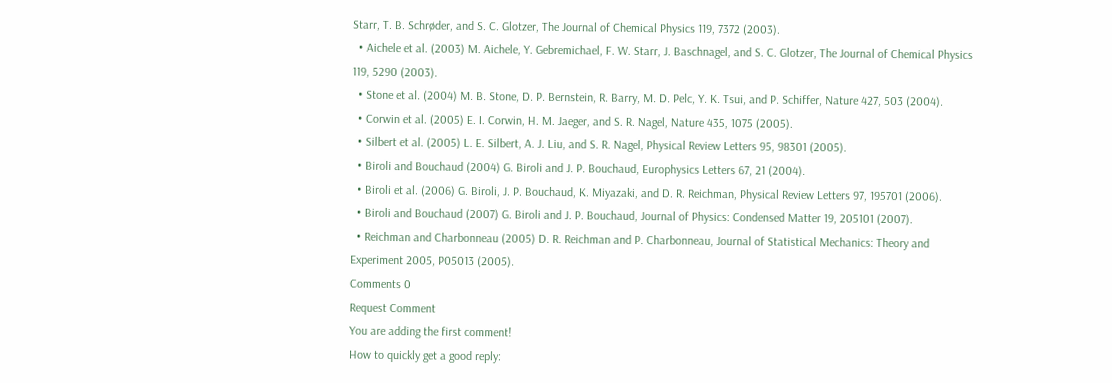Starr, T. B. Schrøder, and S. C. Glotzer, The Journal of Chemical Physics 119, 7372 (2003).
  • Aichele et al. (2003) M. Aichele, Y. Gebremichael, F. W. Starr, J. Baschnagel, and S. C. Glotzer, The Journal of Chemical Physics 119, 5290 (2003).
  • Stone et al. (2004) M. B. Stone, D. P. Bernstein, R. Barry, M. D. Pelc, Y. K. Tsui, and P. Schiffer, Nature 427, 503 (2004).
  • Corwin et al. (2005) E. I. Corwin, H. M. Jaeger, and S. R. Nagel, Nature 435, 1075 (2005).
  • Silbert et al. (2005) L. E. Silbert, A. J. Liu, and S. R. Nagel, Physical Review Letters 95, 98301 (2005).
  • Biroli and Bouchaud (2004) G. Biroli and J. P. Bouchaud, Europhysics Letters 67, 21 (2004).
  • Biroli et al. (2006) G. Biroli, J. P. Bouchaud, K. Miyazaki, and D. R. Reichman, Physical Review Letters 97, 195701 (2006).
  • Biroli and Bouchaud (2007) G. Biroli and J. P. Bouchaud, Journal of Physics: Condensed Matter 19, 205101 (2007).
  • Reichman and Charbonneau (2005) D. R. Reichman and P. Charbonneau, Journal of Statistical Mechanics: Theory and Experiment 2005, P05013 (2005).
Comments 0
Request Comment
You are adding the first comment!
How to quickly get a good reply: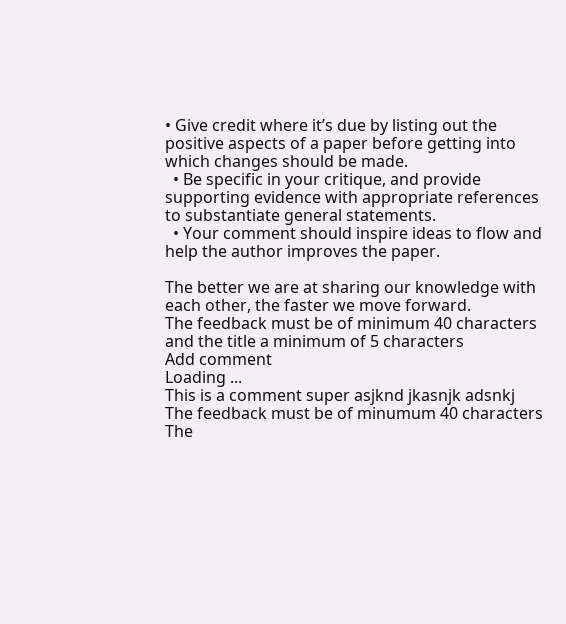• Give credit where it’s due by listing out the positive aspects of a paper before getting into which changes should be made.
  • Be specific in your critique, and provide supporting evidence with appropriate references to substantiate general statements.
  • Your comment should inspire ideas to flow and help the author improves the paper.

The better we are at sharing our knowledge with each other, the faster we move forward.
The feedback must be of minimum 40 characters and the title a minimum of 5 characters
Add comment
Loading ...
This is a comment super asjknd jkasnjk adsnkj
The feedback must be of minumum 40 characters
The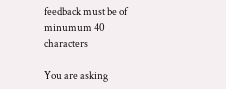feedback must be of minumum 40 characters

You are asking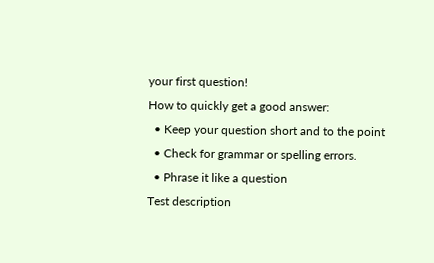your first question!
How to quickly get a good answer:
  • Keep your question short and to the point
  • Check for grammar or spelling errors.
  • Phrase it like a question
Test description